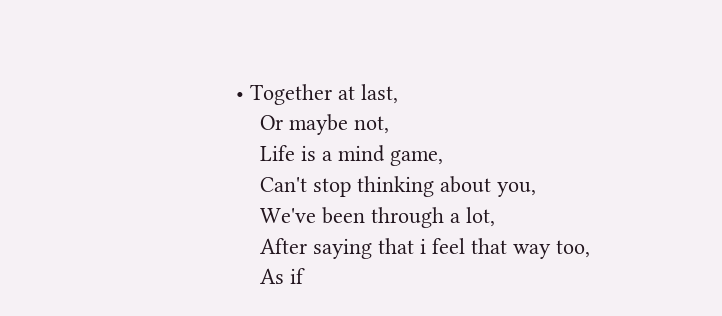• Together at last,
    Or maybe not,
    Life is a mind game,
    Can't stop thinking about you,
    We've been through a lot,
    After saying that i feel that way too,
    As if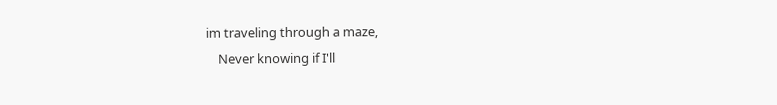im traveling through a maze,
    Never knowing if I'll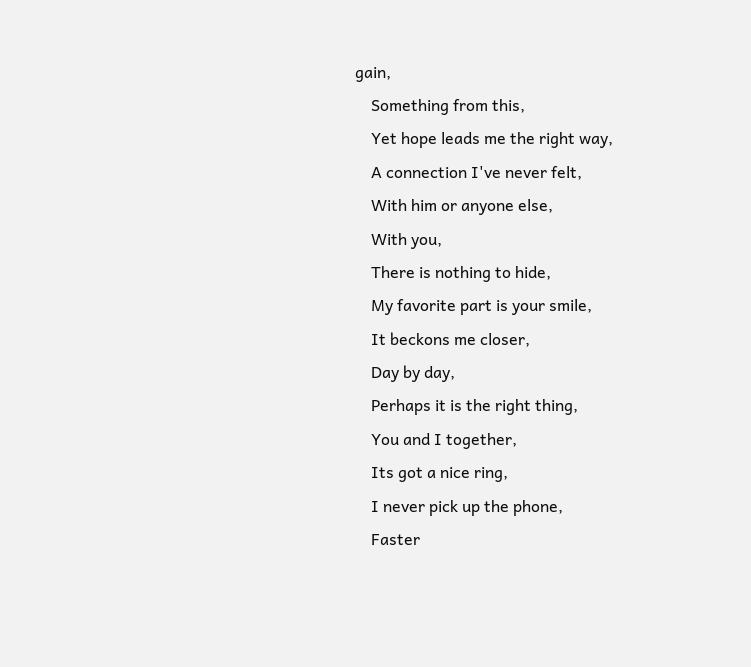gain,
    Something from this,
    Yet hope leads me the right way,
    A connection I've never felt,
    With him or anyone else,
    With you,
    There is nothing to hide,
    My favorite part is your smile,
    It beckons me closer,
    Day by day,
    Perhaps it is the right thing,
    You and I together,
    Its got a nice ring,
    I never pick up the phone,
    Faster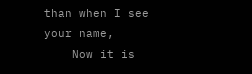than when I see your name,
    Now it is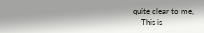quite clear to me,
    This is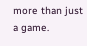more than just a game.